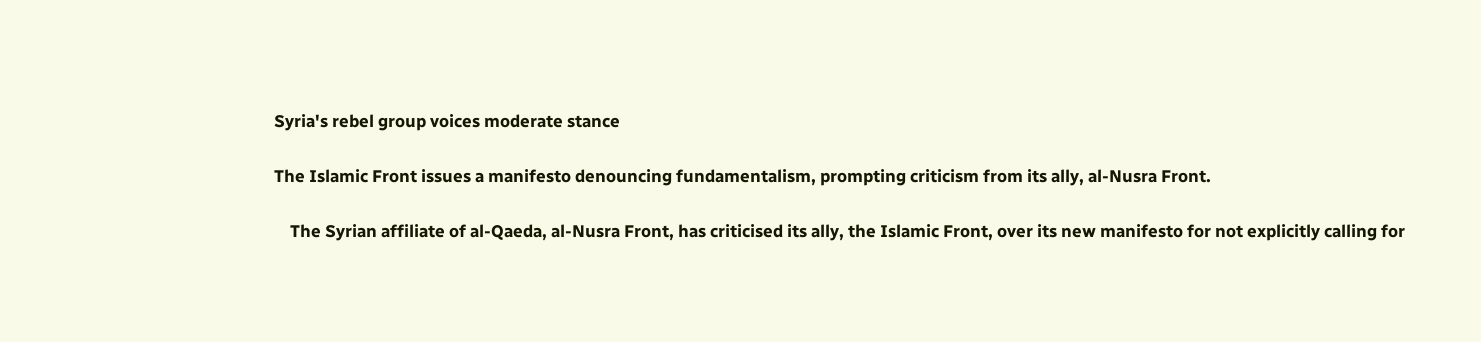Syria's rebel group voices moderate stance

The Islamic Front issues a manifesto denouncing fundamentalism, prompting criticism from its ally, al-Nusra Front.

    The Syrian affiliate of al-Qaeda, al-Nusra Front, has criticised its ally, the Islamic Front, over its new manifesto for not explicitly calling for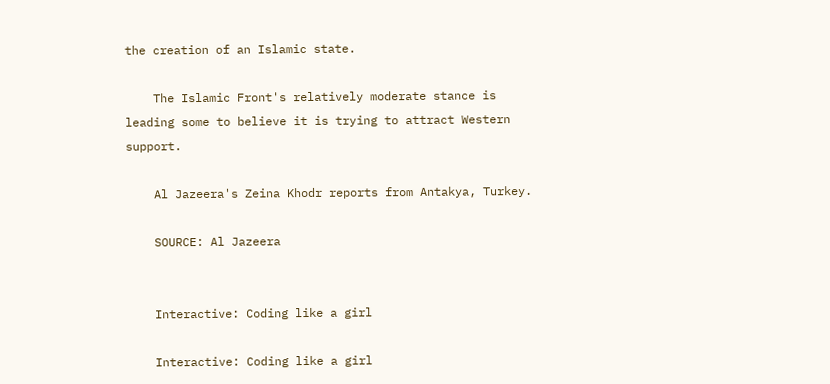the creation of an Islamic state.

    The Islamic Front's relatively moderate stance is leading some to believe it is trying to attract Western support.

    Al Jazeera's Zeina Khodr reports from Antakya, Turkey.

    SOURCE: Al Jazeera


    Interactive: Coding like a girl

    Interactive: Coding like a girl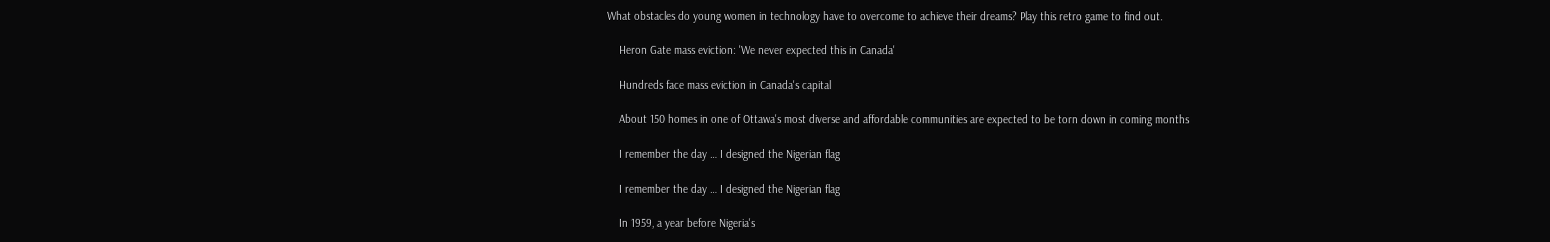What obstacles do young women in technology have to overcome to achieve their dreams? Play this retro game to find out.

    Heron Gate mass eviction: 'We never expected this in Canada'

    Hundreds face mass eviction in Canada's capital

    About 150 homes in one of Ottawa's most diverse and affordable communities are expected to be torn down in coming months

    I remember the day … I designed the Nigerian flag

    I remember the day … I designed the Nigerian flag

    In 1959, a year before Nigeria's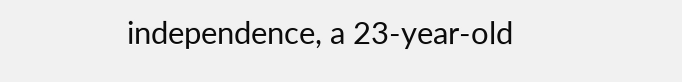independence, a 23-year-old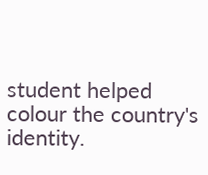student helped colour the country's identity.